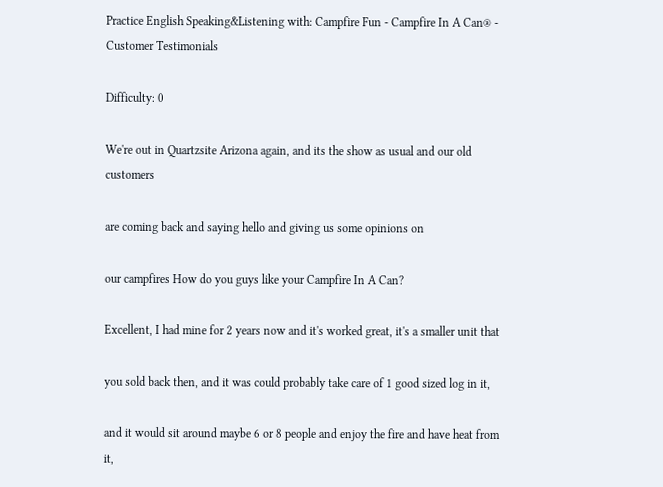Practice English Speaking&Listening with: Campfire Fun - Campfire In A Can® - Customer Testimonials

Difficulty: 0

We're out in Quartzsite Arizona again, and its the show as usual and our old customers

are coming back and saying hello and giving us some opinions on

our campfires How do you guys like your Campfire In A Can?

Excellent, I had mine for 2 years now and it's worked great, it's a smaller unit that

you sold back then, and it was could probably take care of 1 good sized log in it,

and it would sit around maybe 6 or 8 people and enjoy the fire and have heat from it,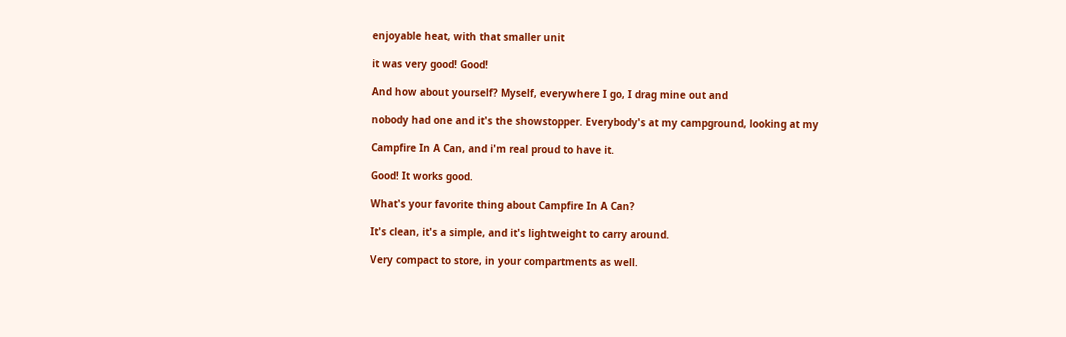enjoyable heat, with that smaller unit

it was very good! Good!

And how about yourself? Myself, everywhere I go, I drag mine out and

nobody had one and it's the showstopper. Everybody's at my campground, looking at my

Campfire In A Can, and i'm real proud to have it.

Good! It works good.

What's your favorite thing about Campfire In A Can?

It's clean, it's a simple, and it's lightweight to carry around.

Very compact to store, in your compartments as well.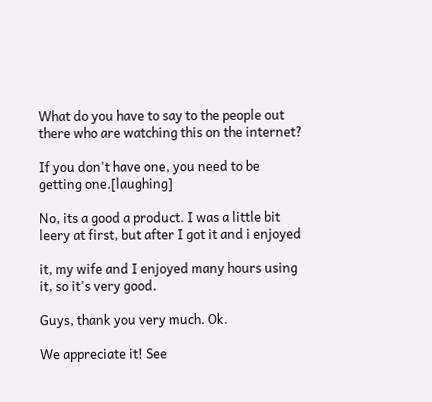What do you have to say to the people out there who are watching this on the internet?

If you don't have one, you need to be getting one.[laughing]

No, its a good a product. I was a little bit leery at first, but after I got it and i enjoyed

it, my wife and I enjoyed many hours using it, so it's very good.

Guys, thank you very much. Ok.

We appreciate it! See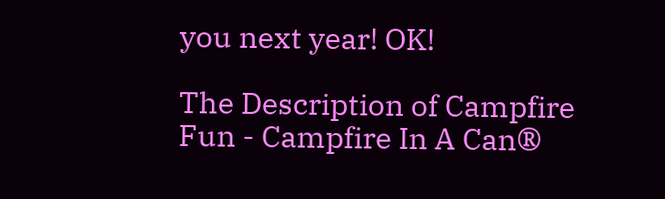you next year! OK!

The Description of Campfire Fun - Campfire In A Can®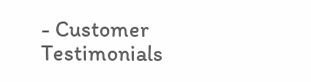- Customer Testimonials